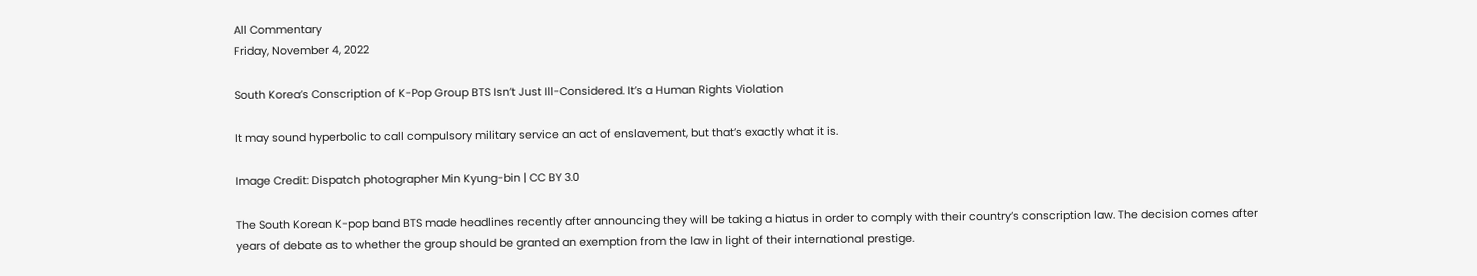All Commentary
Friday, November 4, 2022

South Korea’s Conscription of K-Pop Group BTS Isn’t Just Ill-Considered. It’s a Human Rights Violation

It may sound hyperbolic to call compulsory military service an act of enslavement, but that’s exactly what it is.

Image Credit: Dispatch photographer Min Kyung-bin | CC BY 3.0

The South Korean K-pop band BTS made headlines recently after announcing they will be taking a hiatus in order to comply with their country’s conscription law. The decision comes after years of debate as to whether the group should be granted an exemption from the law in light of their international prestige.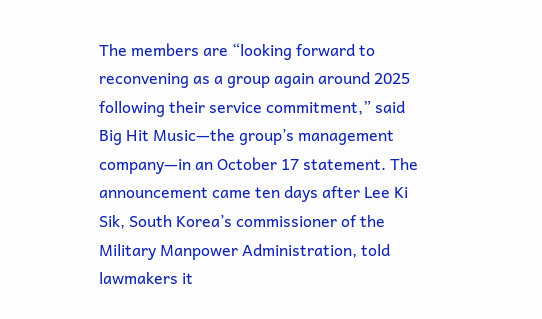The members are “looking forward to reconvening as a group again around 2025 following their service commitment,” said Big Hit Music—the group’s management company—in an October 17 statement. The announcement came ten days after Lee Ki Sik, South Korea’s commissioner of the Military Manpower Administration, told lawmakers it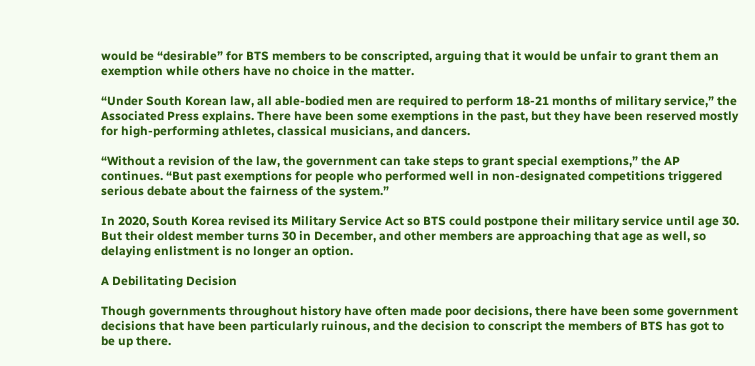would be “desirable” for BTS members to be conscripted, arguing that it would be unfair to grant them an exemption while others have no choice in the matter.

“Under South Korean law, all able-bodied men are required to perform 18-21 months of military service,” the Associated Press explains. There have been some exemptions in the past, but they have been reserved mostly for high-performing athletes, classical musicians, and dancers.

“Without a revision of the law, the government can take steps to grant special exemptions,” the AP continues. “But past exemptions for people who performed well in non-designated competitions triggered serious debate about the fairness of the system.”

In 2020, South Korea revised its Military Service Act so BTS could postpone their military service until age 30. But their oldest member turns 30 in December, and other members are approaching that age as well, so delaying enlistment is no longer an option.

A Debilitating Decision

Though governments throughout history have often made poor decisions, there have been some government decisions that have been particularly ruinous, and the decision to conscript the members of BTS has got to be up there.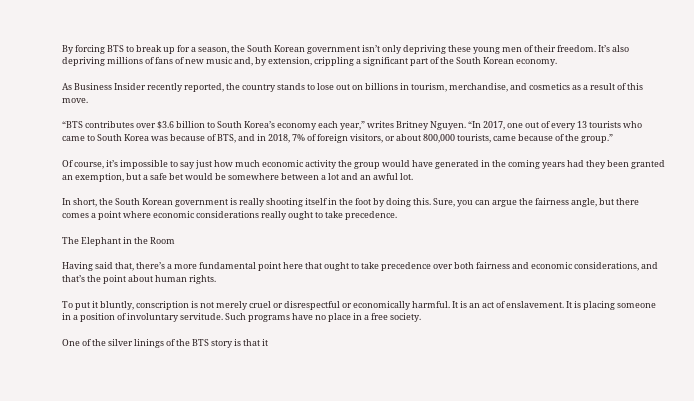By forcing BTS to break up for a season, the South Korean government isn’t only depriving these young men of their freedom. It’s also depriving millions of fans of new music and, by extension, crippling a significant part of the South Korean economy.

As Business Insider recently reported, the country stands to lose out on billions in tourism, merchandise, and cosmetics as a result of this move.

“BTS contributes over $3.6 billion to South Korea’s economy each year,” writes Britney Nguyen. “In 2017, one out of every 13 tourists who came to South Korea was because of BTS, and in 2018, 7% of foreign visitors, or about 800,000 tourists, came because of the group.”

Of course, it’s impossible to say just how much economic activity the group would have generated in the coming years had they been granted an exemption, but a safe bet would be somewhere between a lot and an awful lot.

In short, the South Korean government is really shooting itself in the foot by doing this. Sure, you can argue the fairness angle, but there comes a point where economic considerations really ought to take precedence.

The Elephant in the Room

Having said that, there’s a more fundamental point here that ought to take precedence over both fairness and economic considerations, and that’s the point about human rights.

To put it bluntly, conscription is not merely cruel or disrespectful or economically harmful. It is an act of enslavement. It is placing someone in a position of involuntary servitude. Such programs have no place in a free society.

One of the silver linings of the BTS story is that it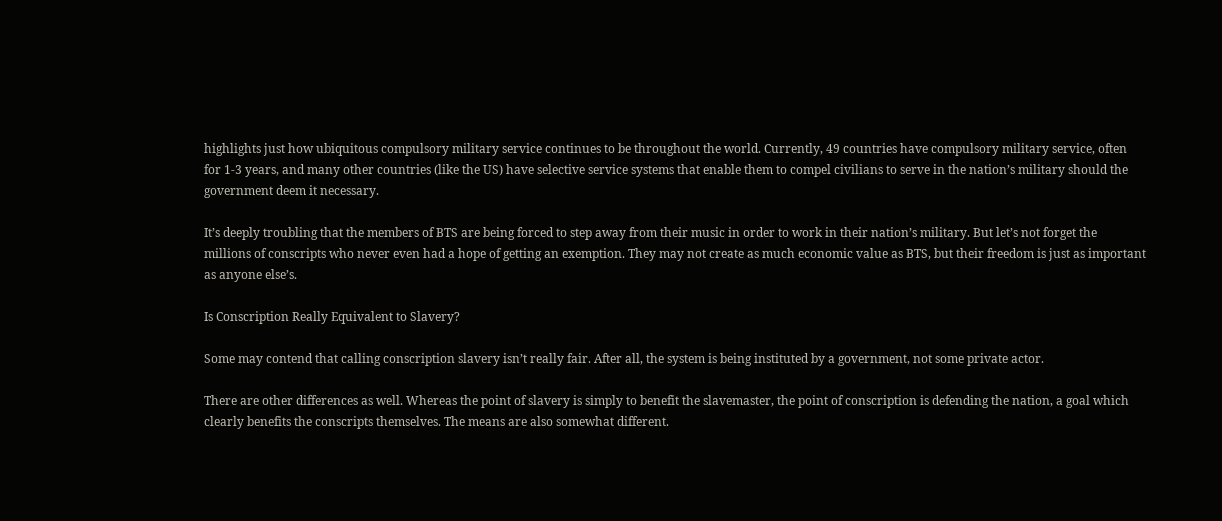highlights just how ubiquitous compulsory military service continues to be throughout the world. Currently, 49 countries have compulsory military service, often for 1-3 years, and many other countries (like the US) have selective service systems that enable them to compel civilians to serve in the nation’s military should the government deem it necessary.

It’s deeply troubling that the members of BTS are being forced to step away from their music in order to work in their nation’s military. But let’s not forget the millions of conscripts who never even had a hope of getting an exemption. They may not create as much economic value as BTS, but their freedom is just as important as anyone else’s.

Is Conscription Really Equivalent to Slavery?

Some may contend that calling conscription slavery isn’t really fair. After all, the system is being instituted by a government, not some private actor.

There are other differences as well. Whereas the point of slavery is simply to benefit the slavemaster, the point of conscription is defending the nation, a goal which clearly benefits the conscripts themselves. The means are also somewhat different.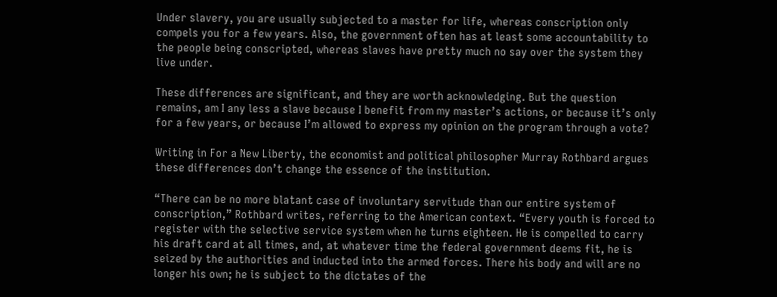Under slavery, you are usually subjected to a master for life, whereas conscription only compels you for a few years. Also, the government often has at least some accountability to the people being conscripted, whereas slaves have pretty much no say over the system they live under.

These differences are significant, and they are worth acknowledging. But the question remains, am I any less a slave because I benefit from my master’s actions, or because it’s only for a few years, or because I’m allowed to express my opinion on the program through a vote?

Writing in For a New Liberty, the economist and political philosopher Murray Rothbard argues these differences don’t change the essence of the institution.

“There can be no more blatant case of involuntary servitude than our entire system of conscription,” Rothbard writes, referring to the American context. “Every youth is forced to register with the selective service system when he turns eighteen. He is compelled to carry his draft card at all times, and, at whatever time the federal government deems fit, he is seized by the authorities and inducted into the armed forces. There his body and will are no longer his own; he is subject to the dictates of the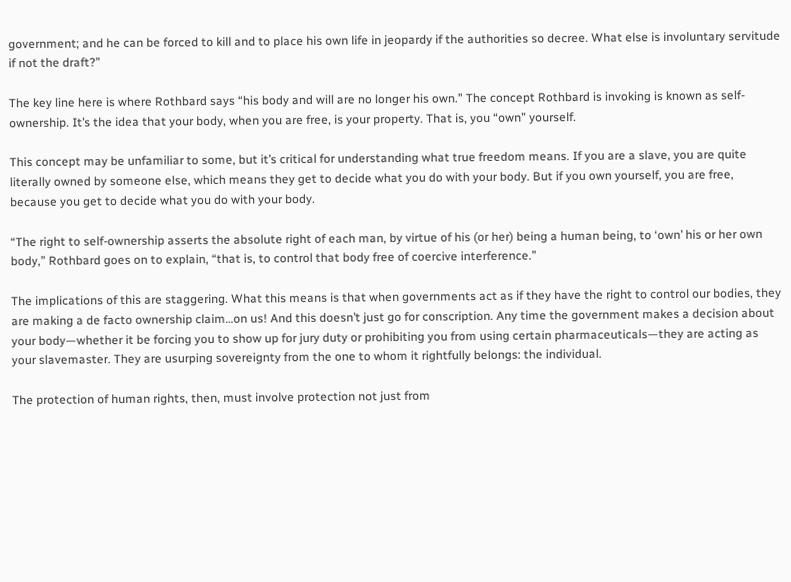government; and he can be forced to kill and to place his own life in jeopardy if the authorities so decree. What else is involuntary servitude if not the draft?”

The key line here is where Rothbard says “his body and will are no longer his own.” The concept Rothbard is invoking is known as self-ownership. It’s the idea that your body, when you are free, is your property. That is, you “own” yourself.

This concept may be unfamiliar to some, but it’s critical for understanding what true freedom means. If you are a slave, you are quite literally owned by someone else, which means they get to decide what you do with your body. But if you own yourself, you are free, because you get to decide what you do with your body.

“The right to self-ownership asserts the absolute right of each man, by virtue of his (or her) being a human being, to ‘own’ his or her own body,” Rothbard goes on to explain, “that is, to control that body free of coercive interference.”

The implications of this are staggering. What this means is that when governments act as if they have the right to control our bodies, they are making a de facto ownership claim…on us! And this doesn’t just go for conscription. Any time the government makes a decision about your body—whether it be forcing you to show up for jury duty or prohibiting you from using certain pharmaceuticals—they are acting as your slavemaster. They are usurping sovereignty from the one to whom it rightfully belongs: the individual.

The protection of human rights, then, must involve protection not just from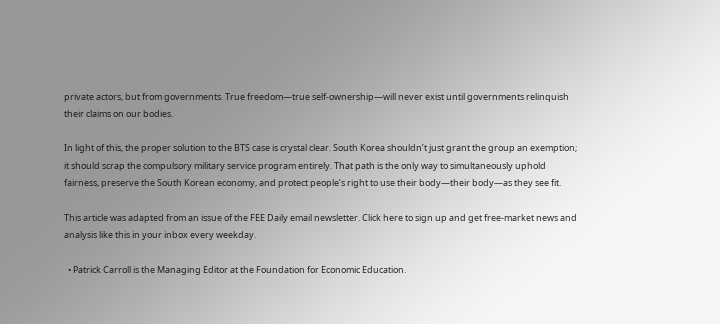private actors, but from governments. True freedom—true self-ownership—will never exist until governments relinquish their claims on our bodies.

In light of this, the proper solution to the BTS case is crystal clear. South Korea shouldn’t just grant the group an exemption; it should scrap the compulsory military service program entirely. That path is the only way to simultaneously uphold fairness, preserve the South Korean economy, and protect people’s right to use their body—their body—as they see fit.

This article was adapted from an issue of the FEE Daily email newsletter. Click here to sign up and get free-market news and analysis like this in your inbox every weekday.

  • Patrick Carroll is the Managing Editor at the Foundation for Economic Education.